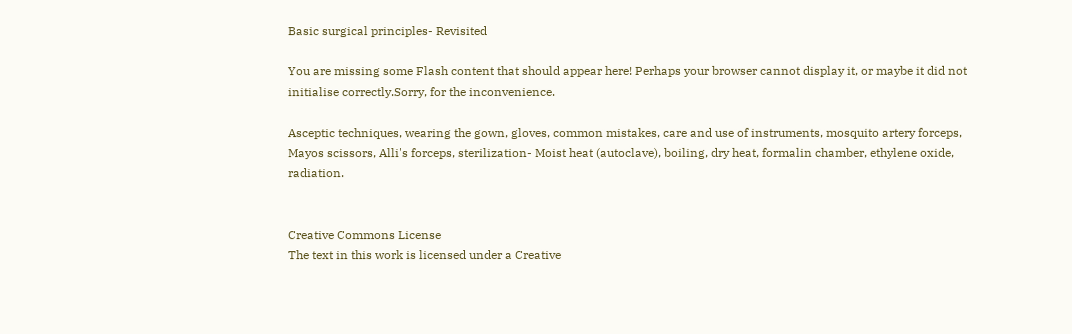Basic surgical principles- Revisited

You are missing some Flash content that should appear here! Perhaps your browser cannot display it, or maybe it did not initialise correctly.Sorry, for the inconvenience.

Asceptic techniques, wearing the gown, gloves, common mistakes, care and use of instruments, mosquito artery forceps, Mayos scissors, Alli's forceps, sterilization- Moist heat (autoclave), boiling, dry heat, formalin chamber, ethylene oxide, radiation.


Creative Commons License
The text in this work is licensed under a Creative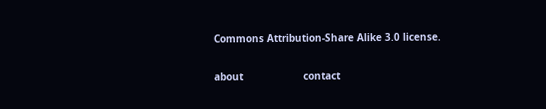Commons Attribution-Share Alike 3.0 license.

about                    contact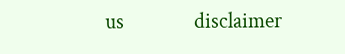us              disclaimer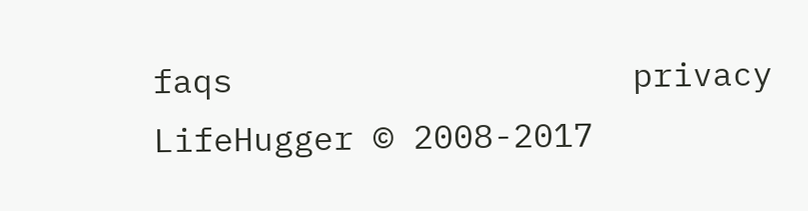faqs                    privacy           LifeHugger © 2008-2017